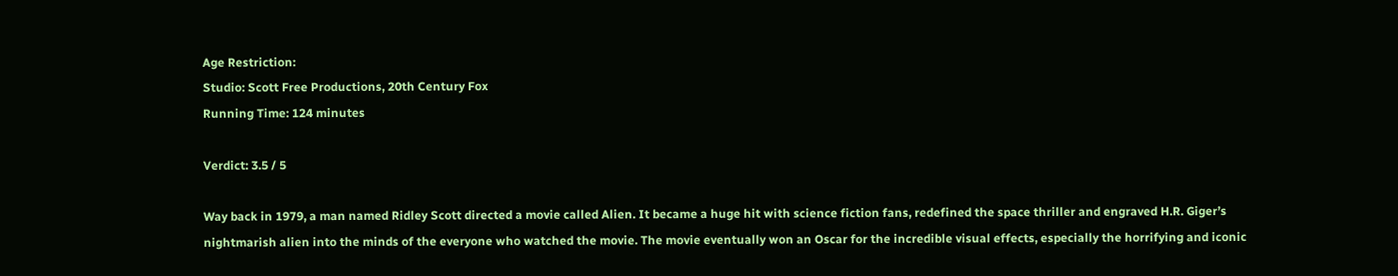Age Restriction:
Studio: Scott Free Productions, 20th Century Fox
Running Time: 124 minutes

Verdict: 3.5 / 5

Way back in 1979, a man named Ridley Scott directed a movie called Alien. It became a huge hit with science fiction fans, redefined the space thriller and engraved H.R. Giger’s nightmarish alien into the minds of the everyone who watched the movie. The movie eventually won an Oscar for the incredible visual effects, especially the horrifying and iconic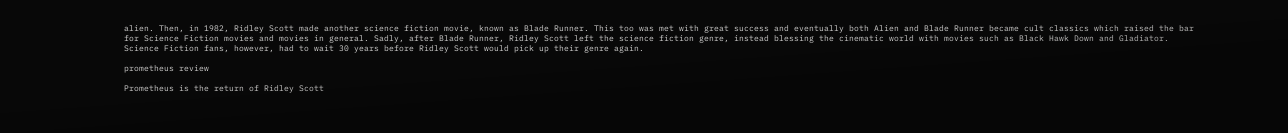alien. Then, in 1982, Ridley Scott made another science fiction movie, known as Blade Runner. This too was met with great success and eventually both Alien and Blade Runner became cult classics which raised the bar for Science Fiction movies and movies in general. Sadly, after Blade Runner, Ridley Scott left the science fiction genre, instead blessing the cinematic world with movies such as Black Hawk Down and Gladiator. Science Fiction fans, however, had to wait 30 years before Ridley Scott would pick up their genre again.

prometheus review

Prometheus is the return of Ridley Scott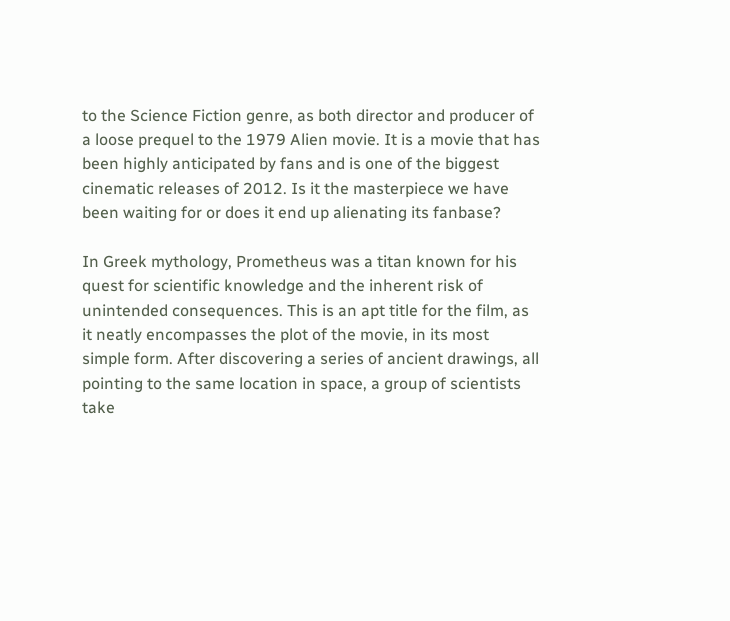to the Science Fiction genre, as both director and producer of a loose prequel to the 1979 Alien movie. It is a movie that has been highly anticipated by fans and is one of the biggest cinematic releases of 2012. Is it the masterpiece we have been waiting for or does it end up alienating its fanbase?

In Greek mythology, Prometheus was a titan known for his quest for scientific knowledge and the inherent risk of unintended consequences. This is an apt title for the film, as it neatly encompasses the plot of the movie, in its most simple form. After discovering a series of ancient drawings, all pointing to the same location in space, a group of scientists take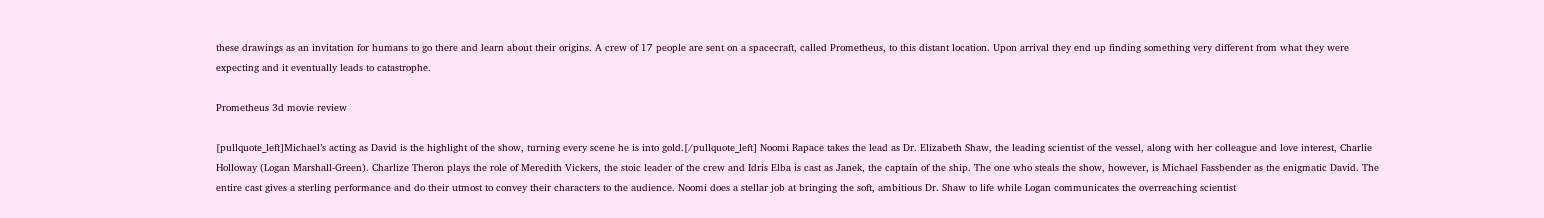these drawings as an invitation for humans to go there and learn about their origins. A crew of 17 people are sent on a spacecraft, called Prometheus, to this distant location. Upon arrival they end up finding something very different from what they were expecting and it eventually leads to catastrophe.

Prometheus 3d movie review

[pullquote_left]Michael’s acting as David is the highlight of the show, turning every scene he is into gold.[/pullquote_left] Noomi Rapace takes the lead as Dr. Elizabeth Shaw, the leading scientist of the vessel, along with her colleague and love interest, Charlie Holloway (Logan Marshall-Green). Charlize Theron plays the role of Meredith Vickers, the stoic leader of the crew and Idris Elba is cast as Janek, the captain of the ship. The one who steals the show, however, is Michael Fassbender as the enigmatic David. The entire cast gives a sterling performance and do their utmost to convey their characters to the audience. Noomi does a stellar job at bringing the soft, ambitious Dr. Shaw to life while Logan communicates the overreaching scientist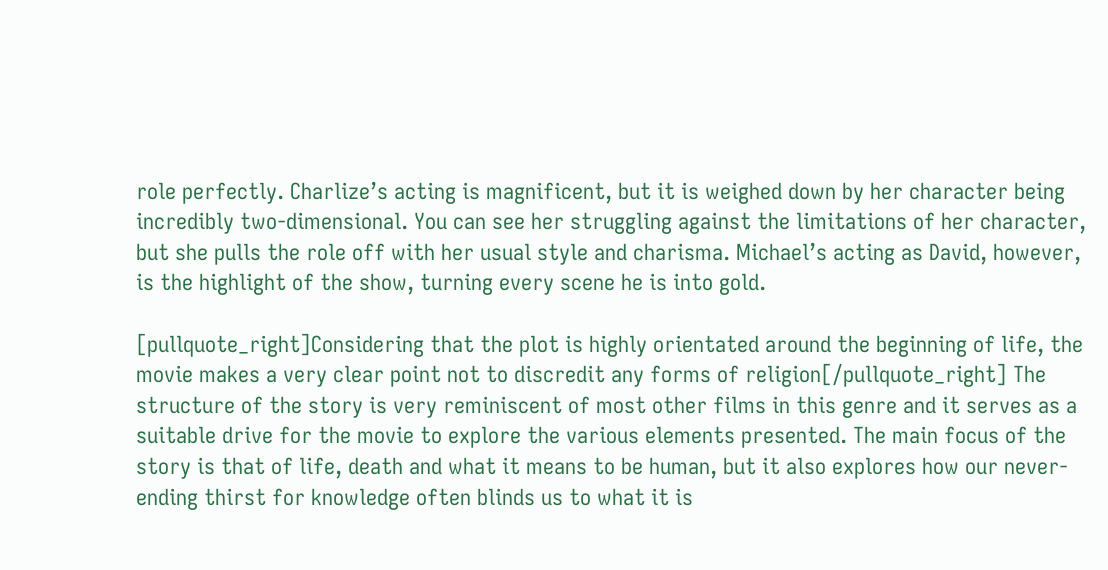role perfectly. Charlize’s acting is magnificent, but it is weighed down by her character being incredibly two-dimensional. You can see her struggling against the limitations of her character, but she pulls the role off with her usual style and charisma. Michael’s acting as David, however, is the highlight of the show, turning every scene he is into gold.

[pullquote_right]Considering that the plot is highly orientated around the beginning of life, the movie makes a very clear point not to discredit any forms of religion[/pullquote_right] The structure of the story is very reminiscent of most other films in this genre and it serves as a suitable drive for the movie to explore the various elements presented. The main focus of the story is that of life, death and what it means to be human, but it also explores how our never-ending thirst for knowledge often blinds us to what it is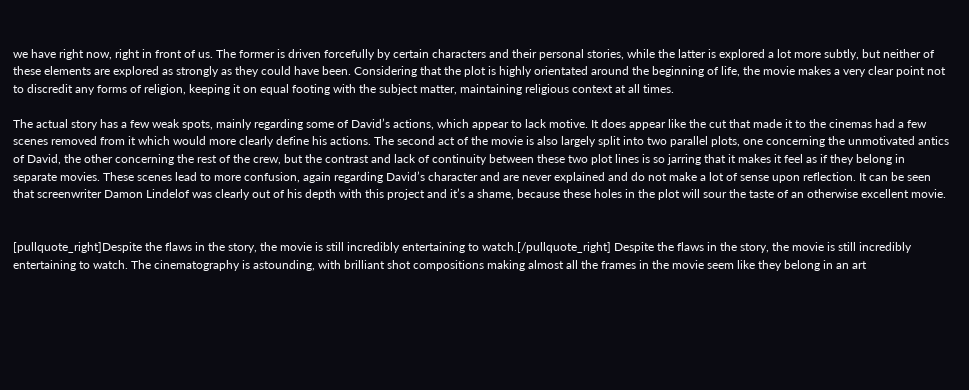we have right now, right in front of us. The former is driven forcefully by certain characters and their personal stories, while the latter is explored a lot more subtly, but neither of these elements are explored as strongly as they could have been. Considering that the plot is highly orientated around the beginning of life, the movie makes a very clear point not to discredit any forms of religion, keeping it on equal footing with the subject matter, maintaining religious context at all times.

The actual story has a few weak spots, mainly regarding some of David’s actions, which appear to lack motive. It does appear like the cut that made it to the cinemas had a few scenes removed from it which would more clearly define his actions. The second act of the movie is also largely split into two parallel plots, one concerning the unmotivated antics of David, the other concerning the rest of the crew, but the contrast and lack of continuity between these two plot lines is so jarring that it makes it feel as if they belong in separate movies. These scenes lead to more confusion, again regarding David’s character and are never explained and do not make a lot of sense upon reflection. It can be seen that screenwriter Damon Lindelof was clearly out of his depth with this project and it’s a shame, because these holes in the plot will sour the taste of an otherwise excellent movie.


[pullquote_right]Despite the flaws in the story, the movie is still incredibly entertaining to watch.[/pullquote_right] Despite the flaws in the story, the movie is still incredibly entertaining to watch. The cinematography is astounding, with brilliant shot compositions making almost all the frames in the movie seem like they belong in an art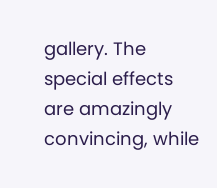gallery. The special effects are amazingly convincing, while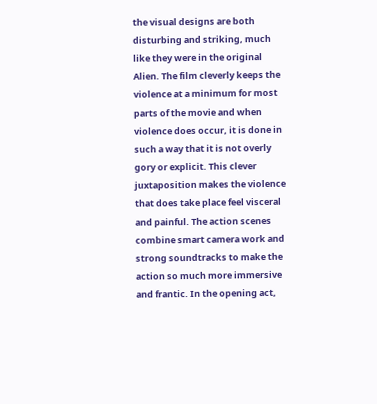the visual designs are both disturbing and striking, much like they were in the original Alien. The film cleverly keeps the violence at a minimum for most parts of the movie and when violence does occur, it is done in such a way that it is not overly gory or explicit. This clever juxtaposition makes the violence that does take place feel visceral and painful. The action scenes combine smart camera work and strong soundtracks to make the action so much more immersive and frantic. In the opening act,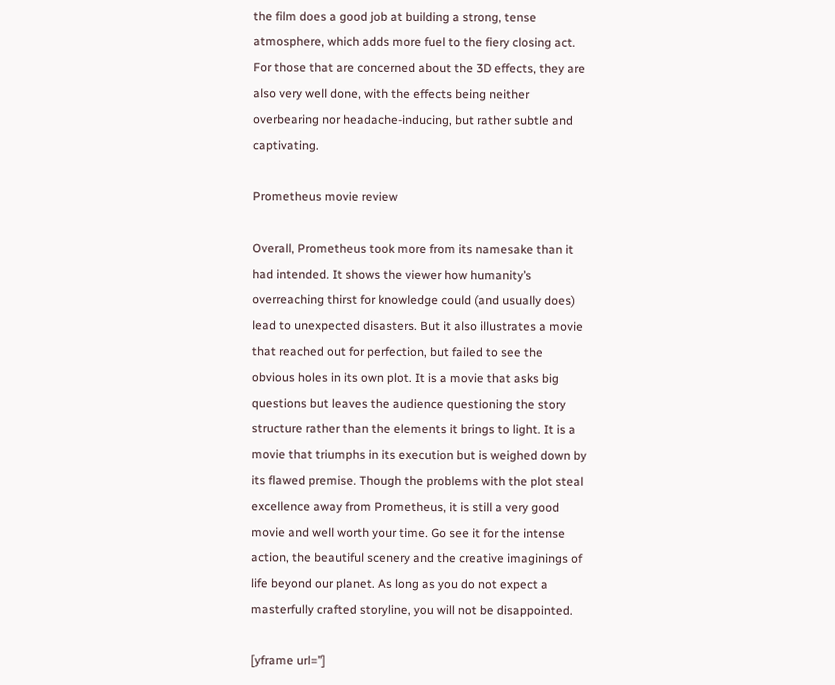the film does a good job at building a strong, tense atmosphere, which adds more fuel to the fiery closing act. For those that are concerned about the 3D effects, they are also very well done, with the effects being neither overbearing nor headache-inducing, but rather subtle and captivating.

Prometheus movie review

Overall, Prometheus took more from its namesake than it had intended. It shows the viewer how humanity’s overreaching thirst for knowledge could (and usually does) lead to unexpected disasters. But it also illustrates a movie that reached out for perfection, but failed to see the obvious holes in its own plot. It is a movie that asks big questions but leaves the audience questioning the story structure rather than the elements it brings to light. It is a movie that triumphs in its execution but is weighed down by its flawed premise. Though the problems with the plot steal excellence away from Prometheus, it is still a very good movie and well worth your time. Go see it for the intense action, the beautiful scenery and the creative imaginings of life beyond our planet. As long as you do not expect a masterfully crafted storyline, you will not be disappointed.

[yframe url=’’]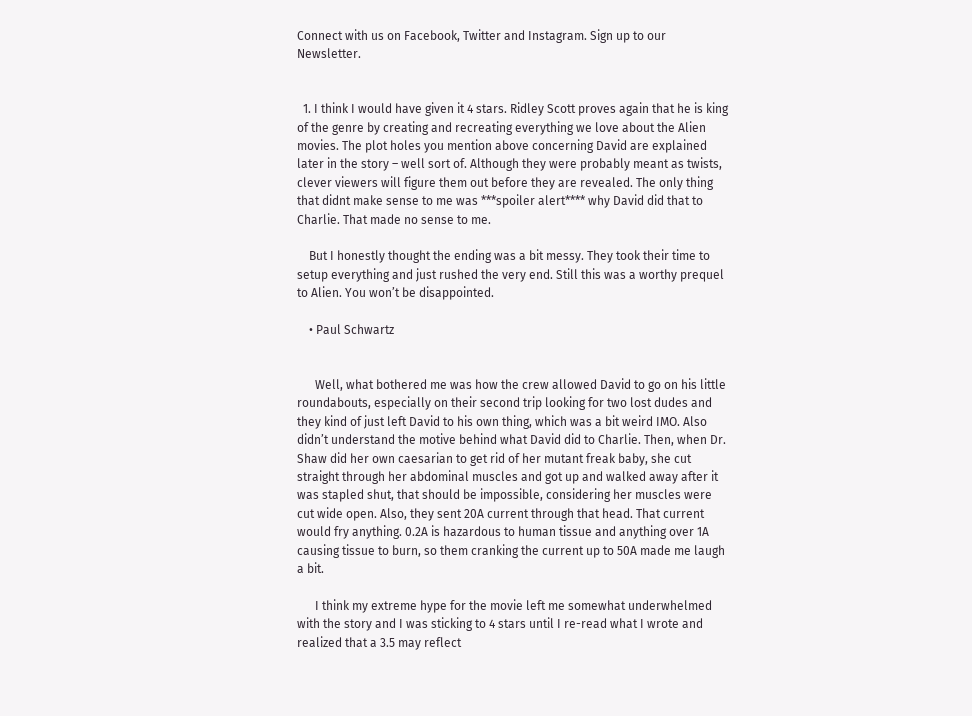Connect with us on Facebook, Twitter and Instagram. Sign up to our Newsletter.


  1. I think I would have given it 4 stars. Ridley Scott proves again that he is king of the genre by creating and recreating everything we love about the Alien movies. The plot holes you mention above concerning David are explained later in the story – well sort of. Although they were probably meant as twists, clever viewers will figure them out before they are revealed. The only thing that didnt make sense to me was ***spoiler alert**** why David did that to Charlie. That made no sense to me.

    But I honestly thought the ending was a bit messy. They took their time to setup everything and just rushed the very end. Still this was a worthy prequel to Alien. You won’t be disappointed.

    • Paul Schwartz


      Well, what bothered me was how the crew allowed David to go on his little roundabouts, especially on their second trip looking for two lost dudes and they kind of just left David to his own thing, which was a bit weird IMO. Also didn’t understand the motive behind what David did to Charlie. Then, when Dr. Shaw did her own caesarian to get rid of her mutant freak baby, she cut straight through her abdominal muscles and got up and walked away after it was stapled shut, that should be impossible, considering her muscles were cut wide open. Also, they sent 20A current through that head. That current would fry anything. 0.2A is hazardous to human tissue and anything over 1A causing tissue to burn, so them cranking the current up to 50A made me laugh a bit.

      I think my extreme hype for the movie left me somewhat underwhelmed with the story and I was sticking to 4 stars until I re-read what I wrote and realized that a 3.5 may reflect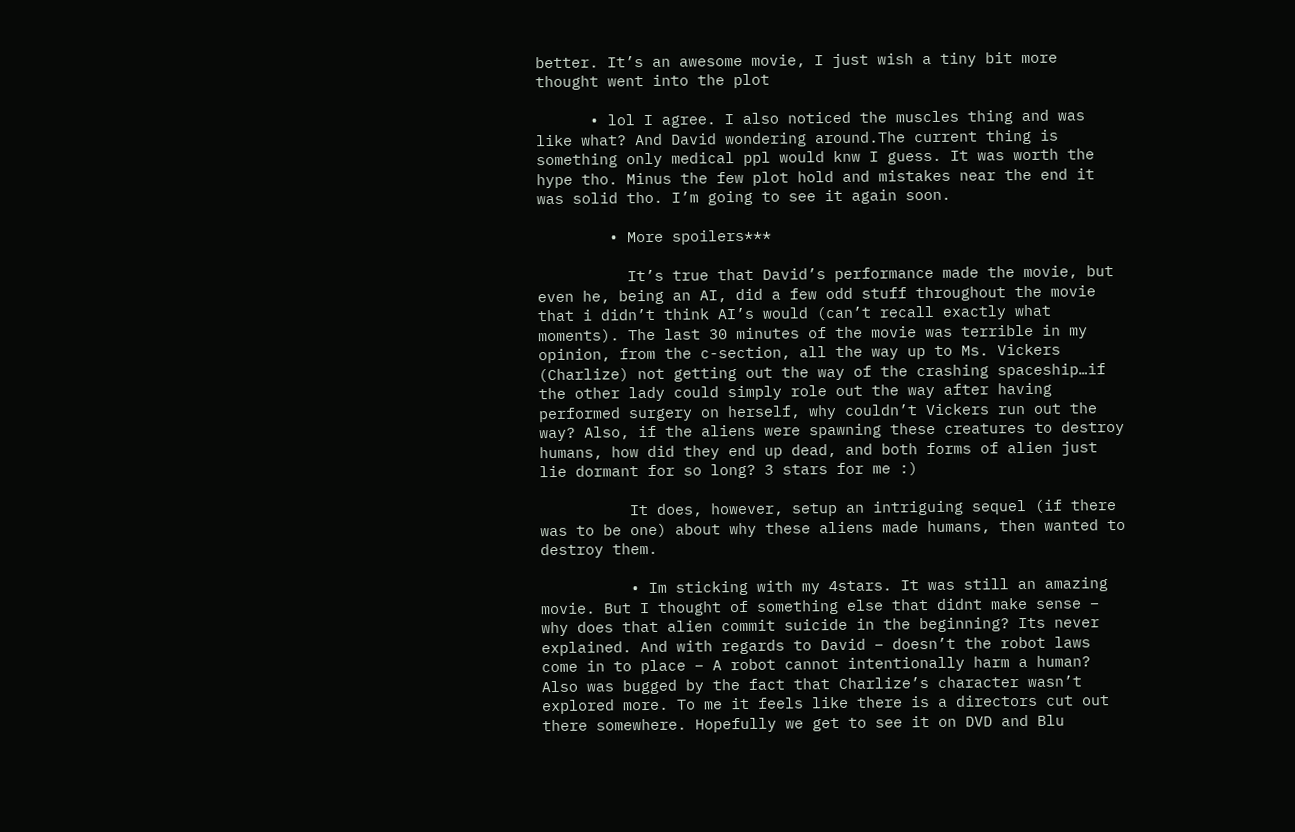better. It’s an awesome movie, I just wish a tiny bit more thought went into the plot

      • lol I agree. I also noticed the muscles thing and was like what? And David wondering around.The current thing is something only medical ppl would knw I guess. It was worth the hype tho. Minus the few plot hold and mistakes near the end it was solid tho. I’m going to see it again soon.

        • More spoilers***

          It’s true that David’s performance made the movie, but even he, being an AI, did a few odd stuff throughout the movie that i didn’t think AI’s would (can’t recall exactly what moments). The last 30 minutes of the movie was terrible in my opinion, from the c-section, all the way up to Ms. Vickers (Charlize) not getting out the way of the crashing spaceship…if the other lady could simply role out the way after having performed surgery on herself, why couldn’t Vickers run out the way? Also, if the aliens were spawning these creatures to destroy humans, how did they end up dead, and both forms of alien just lie dormant for so long? 3 stars for me :)

          It does, however, setup an intriguing sequel (if there was to be one) about why these aliens made humans, then wanted to destroy them.

          • Im sticking with my 4stars. It was still an amazing movie. But I thought of something else that didnt make sense – why does that alien commit suicide in the beginning? Its never explained. And with regards to David – doesn’t the robot laws come in to place – A robot cannot intentionally harm a human? Also was bugged by the fact that Charlize’s character wasn’t explored more. To me it feels like there is a directors cut out there somewhere. Hopefully we get to see it on DVD and Blu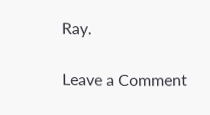Ray.

Leave a Comment